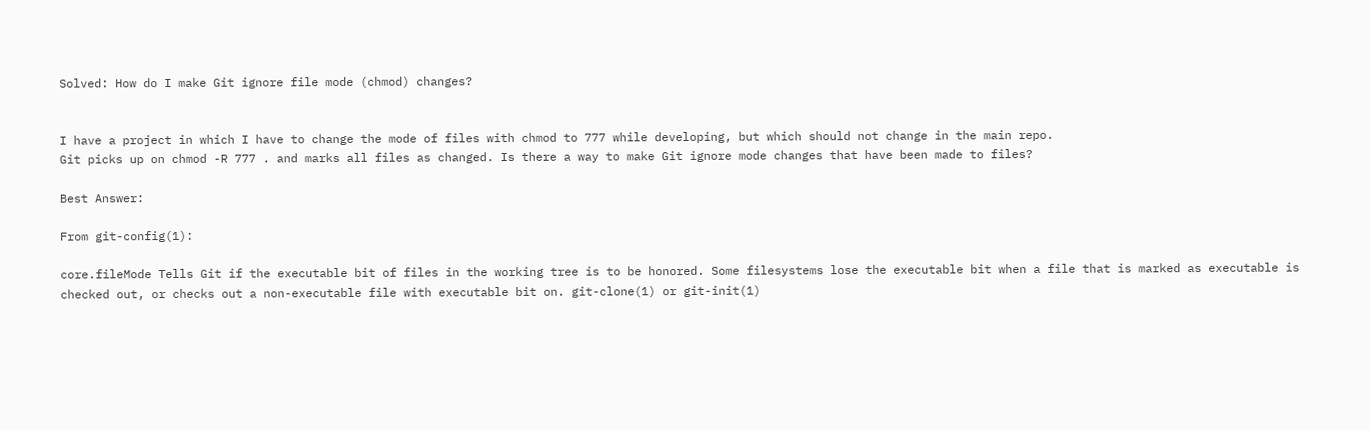Solved: How do I make Git ignore file mode (chmod) changes?


I have a project in which I have to change the mode of files with chmod to 777 while developing, but which should not change in the main repo.
Git picks up on chmod -R 777 . and marks all files as changed. Is there a way to make Git ignore mode changes that have been made to files?

Best Answer:

From git-config(1):

core.fileMode Tells Git if the executable bit of files in the working tree is to be honored. Some filesystems lose the executable bit when a file that is marked as executable is checked out, or checks out a non-executable file with executable bit on. git-clone(1) or git-init(1)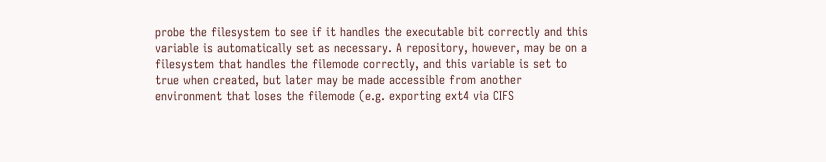probe the filesystem to see if it handles the executable bit correctly and this variable is automatically set as necessary. A repository, however, may be on a filesystem that handles the filemode correctly, and this variable is set to true when created, but later may be made accessible from another environment that loses the filemode (e.g. exporting ext4 via CIFS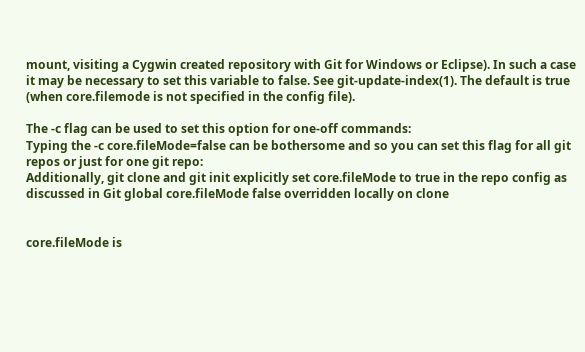mount, visiting a Cygwin created repository with Git for Windows or Eclipse). In such a case it may be necessary to set this variable to false. See git-update-index(1). The default is true (when core.filemode is not specified in the config file).

The -c flag can be used to set this option for one-off commands:
Typing the -c core.fileMode=false can be bothersome and so you can set this flag for all git repos or just for one git repo:
Additionally, git clone and git init explicitly set core.fileMode to true in the repo config as discussed in Git global core.fileMode false overridden locally on clone


core.fileMode is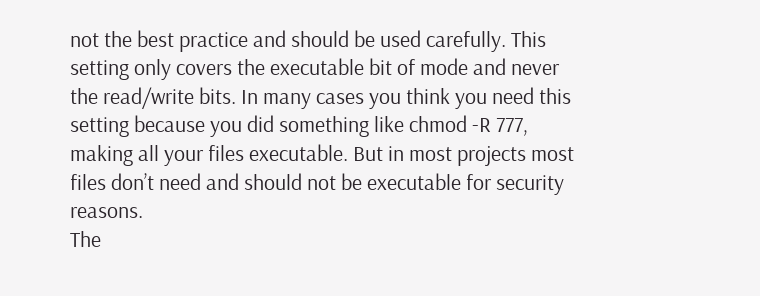not the best practice and should be used carefully. This setting only covers the executable bit of mode and never the read/write bits. In many cases you think you need this setting because you did something like chmod -R 777, making all your files executable. But in most projects most files don’t need and should not be executable for security reasons.
The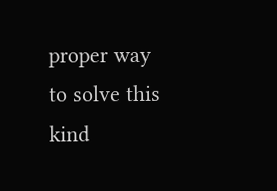proper way to solve this kind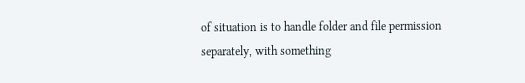of situation is to handle folder and file permission separately, with something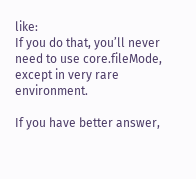like:
If you do that, you’ll never need to use core.fileMode, except in very rare environment.

If you have better answer,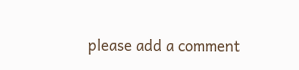please add a comment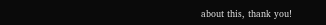about this, thank you!